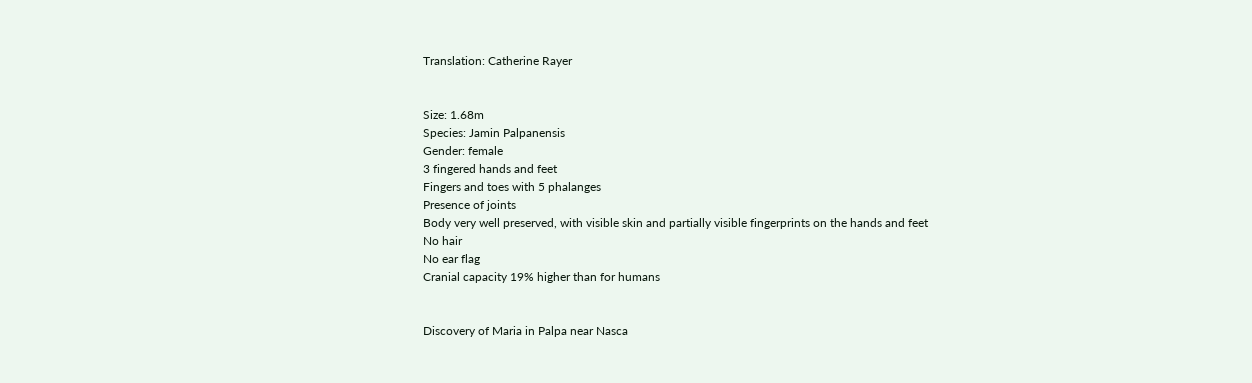Translation: Catherine Rayer


Size: 1.68m
Species: Jamin Palpanensis
Gender: female
3 fingered hands and feet
Fingers and toes with 5 phalanges
Presence of joints
Body very well preserved, with visible skin and partially visible fingerprints on the hands and feet
No hair
No ear flag
Cranial capacity 19% higher than for humans


Discovery of Maria in Palpa near Nasca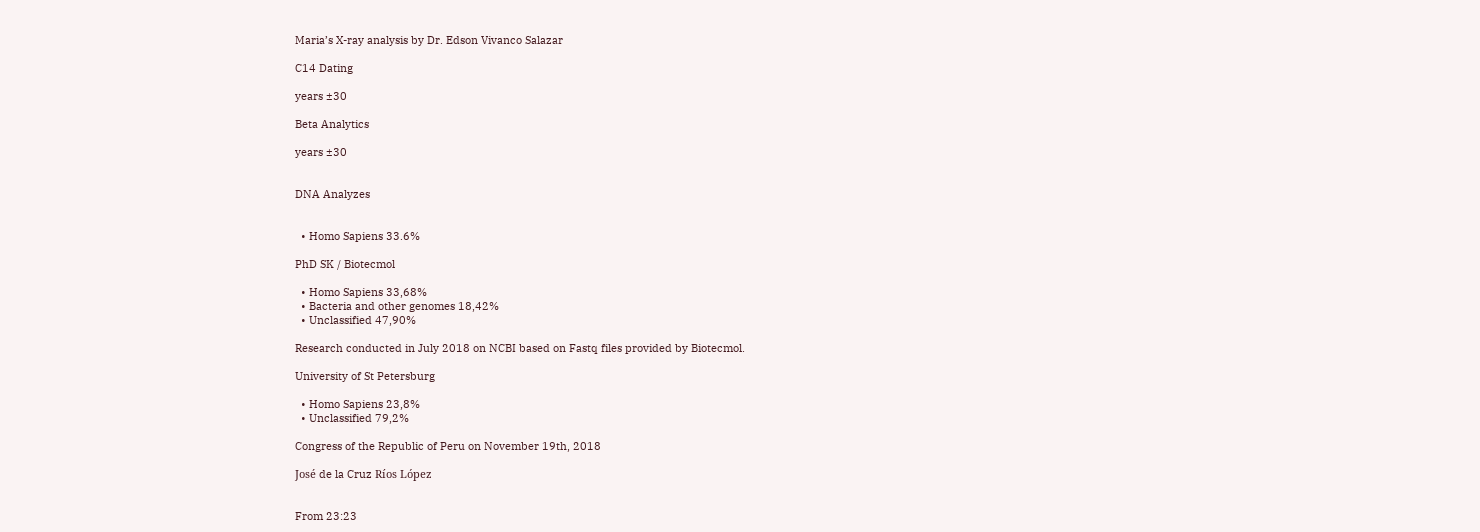Maria’s X-ray analysis by Dr. Edson Vivanco Salazar

C14 Dating

years ±30

Beta Analytics

years ±30


DNA Analyzes


  • Homo Sapiens 33.6%

PhD SK / Biotecmol

  • Homo Sapiens 33,68%
  • Bacteria and other genomes 18,42%
  • Unclassified 47,90%

Research conducted in July 2018 on NCBI based on Fastq files provided by Biotecmol.

University of St Petersburg

  • Homo Sapiens 23,8%
  • Unclassified 79,2%

Congress of the Republic of Peru on November 19th, 2018

José de la Cruz Ríos López


From 23:23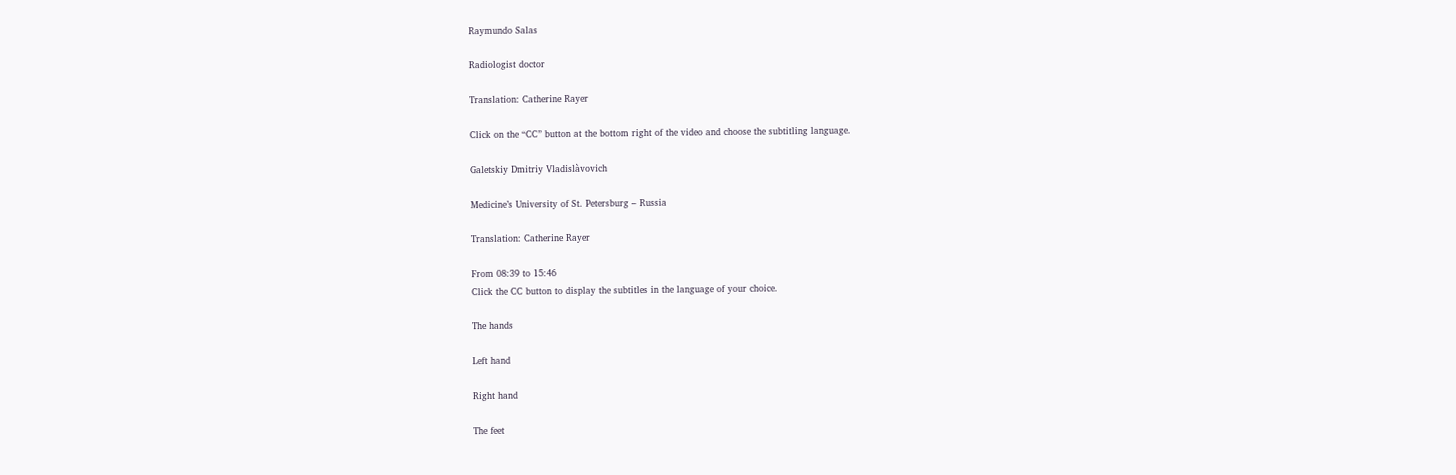Raymundo Salas

Radiologist doctor

Translation: Catherine Rayer

Click on the “CC” button at the bottom right of the video and choose the subtitling language.

Galetskiy Dmitriy Vladislàvovich

Medicine’s University of St. Petersburg – Russia

Translation: Catherine Rayer

From 08:39 to 15:46
Click the CC button to display the subtitles in the language of your choice.

The hands

Left hand

Right hand

The feet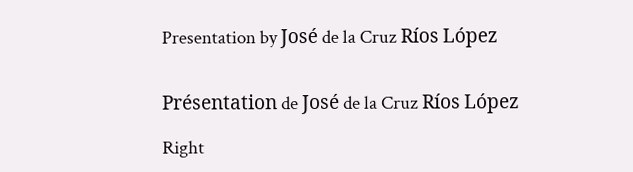Presentation by José de la Cruz Ríos López


Présentation de José de la Cruz Ríos López

Right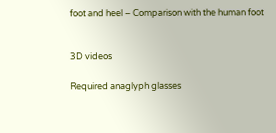foot and heel – Comparison with the human foot


3D videos

Required anaglyph glasses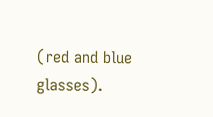(red and blue glasses).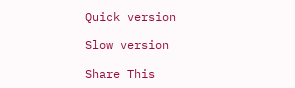Quick version

Slow version

Share This